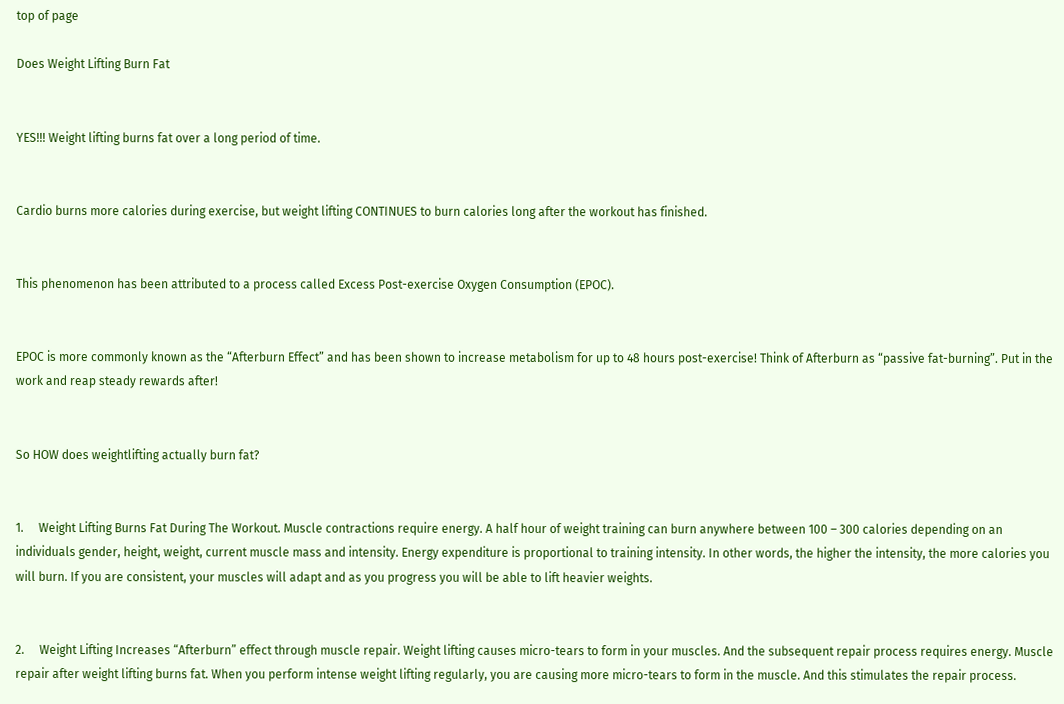top of page

Does Weight Lifting Burn Fat


YES!!! Weight lifting burns fat over a long period of time.


Cardio burns more calories during exercise, but weight lifting CONTINUES to burn calories long after the workout has finished.


This phenomenon has been attributed to a process called Excess Post-exercise Oxygen Consumption (EPOC).


EPOC is more commonly known as the “Afterburn Effect” and has been shown to increase metabolism for up to 48 hours post-exercise! Think of Afterburn as “passive fat-burning”. Put in the work and reap steady rewards after!


So HOW does weightlifting actually burn fat?


1.     Weight Lifting Burns Fat During The Workout. Muscle contractions require energy. A half hour of weight training can burn anywhere between 100 – 300 calories depending on an individuals gender, height, weight, current muscle mass and intensity. Energy expenditure is proportional to training intensity. In other words, the higher the intensity, the more calories you will burn. If you are consistent, your muscles will adapt and as you progress you will be able to lift heavier weights.


2.     Weight Lifting Increases “Afterburn” effect through muscle repair. Weight lifting causes micro-tears to form in your muscles. And the subsequent repair process requires energy. Muscle repair after weight lifting burns fat. When you perform intense weight lifting regularly, you are causing more micro-tears to form in the muscle. And this stimulates the repair process.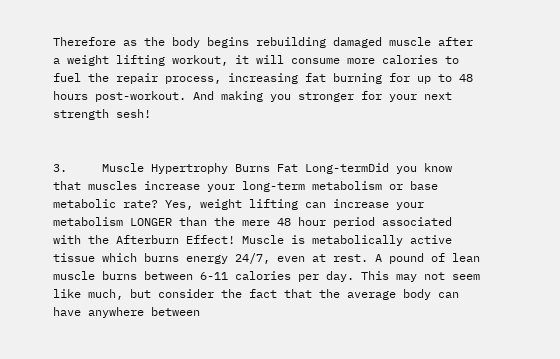Therefore as the body begins rebuilding damaged muscle after a weight lifting workout, it will consume more calories to fuel the repair process, increasing fat burning for up to 48 hours post-workout. And making you stronger for your next strength sesh!


3.     Muscle Hypertrophy Burns Fat Long-termDid you know that muscles increase your long-term metabolism or base metabolic rate? Yes, weight lifting can increase your metabolism LONGER than the mere 48 hour period associated with the Afterburn Effect! Muscle is metabolically active tissue which burns energy 24/7, even at rest. A pound of lean muscle burns between 6-11 calories per day. This may not seem like much, but consider the fact that the average body can have anywhere between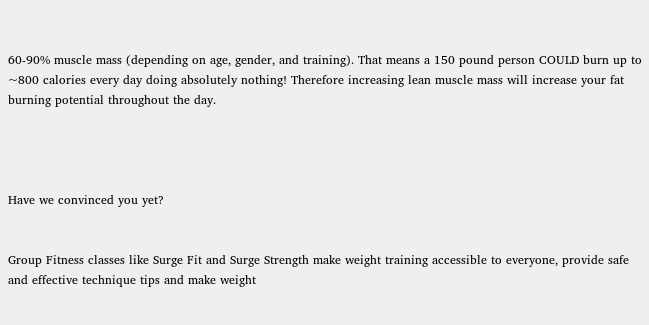60-90% muscle mass (depending on age, gender, and training). That means a 150 pound person COULD burn up to ~800 calories every day doing absolutely nothing! Therefore increasing lean muscle mass will increase your fat burning potential throughout the day.




Have we convinced you yet?


Group Fitness classes like Surge Fit and Surge Strength make weight training accessible to everyone, provide safe and effective technique tips and make weight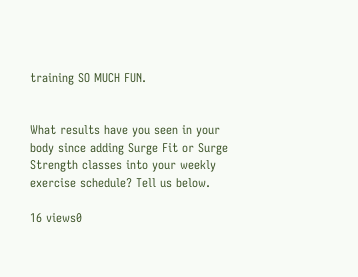training SO MUCH FUN.


What results have you seen in your body since adding Surge Fit or Surge Strength classes into your weekly exercise schedule? Tell us below.

16 views0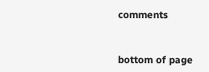comments


bottom of page